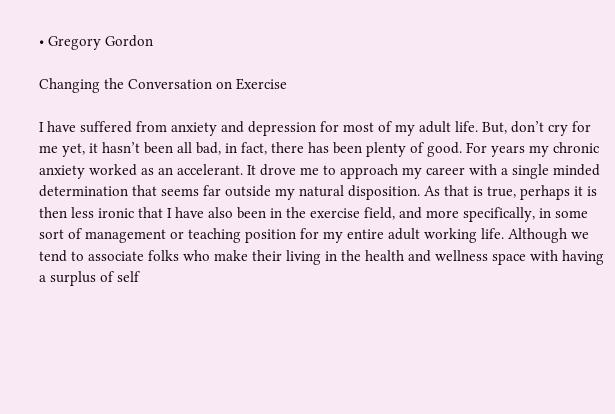• Gregory Gordon

Changing the Conversation on Exercise

I have suffered from anxiety and depression for most of my adult life. But, don’t cry for me yet, it hasn’t been all bad, in fact, there has been plenty of good. For years my chronic anxiety worked as an accelerant. It drove me to approach my career with a single minded determination that seems far outside my natural disposition. As that is true, perhaps it is then less ironic that I have also been in the exercise field, and more specifically, in some sort of management or teaching position for my entire adult working life. Although we tend to associate folks who make their living in the health and wellness space with having a surplus of self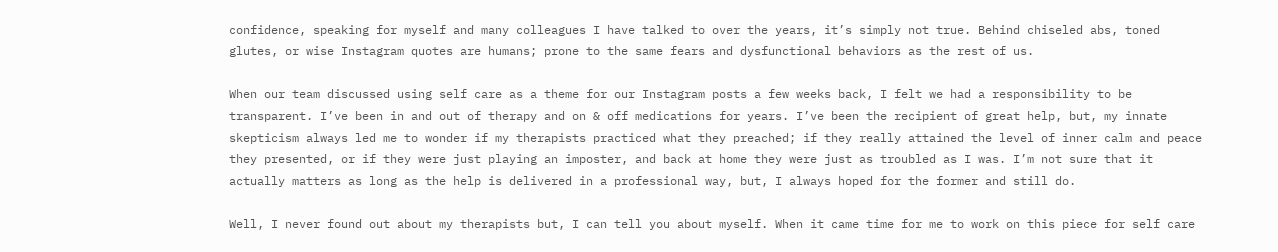confidence, speaking for myself and many colleagues I have talked to over the years, it’s simply not true. Behind chiseled abs, toned glutes, or wise Instagram quotes are humans; prone to the same fears and dysfunctional behaviors as the rest of us.

When our team discussed using self care as a theme for our Instagram posts a few weeks back, I felt we had a responsibility to be transparent. I’ve been in and out of therapy and on & off medications for years. I’ve been the recipient of great help, but, my innate skepticism always led me to wonder if my therapists practiced what they preached; if they really attained the level of inner calm and peace they presented, or if they were just playing an imposter, and back at home they were just as troubled as I was. I’m not sure that it actually matters as long as the help is delivered in a professional way, but, I always hoped for the former and still do.

Well, I never found out about my therapists but, I can tell you about myself. When it came time for me to work on this piece for self care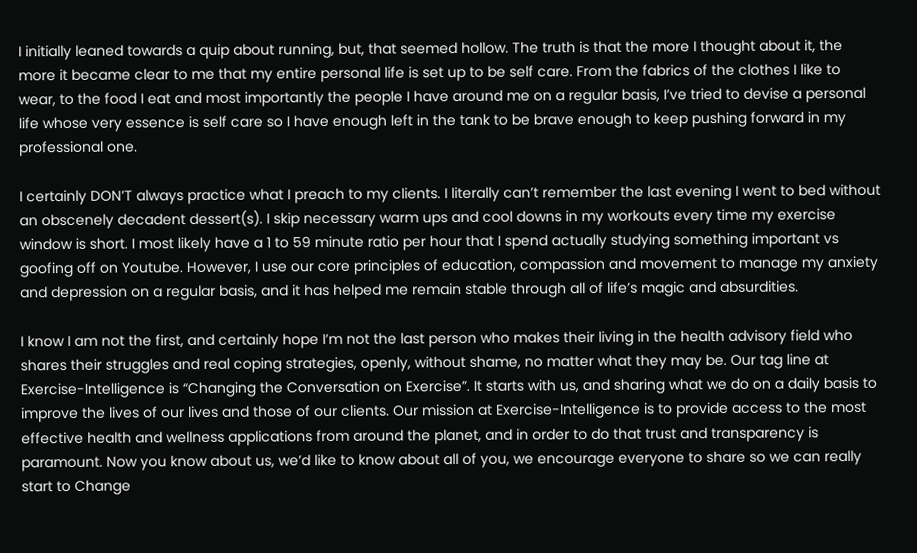I initially leaned towards a quip about running, but, that seemed hollow. The truth is that the more I thought about it, the more it became clear to me that my entire personal life is set up to be self care. From the fabrics of the clothes I like to wear, to the food I eat and most importantly the people I have around me on a regular basis, I’ve tried to devise a personal life whose very essence is self care so I have enough left in the tank to be brave enough to keep pushing forward in my professional one.

I certainly DON’T always practice what I preach to my clients. I literally can’t remember the last evening I went to bed without an obscenely decadent dessert(s). I skip necessary warm ups and cool downs in my workouts every time my exercise window is short. I most likely have a 1 to 59 minute ratio per hour that I spend actually studying something important vs goofing off on Youtube. However, I use our core principles of education, compassion and movement to manage my anxiety and depression on a regular basis, and it has helped me remain stable through all of life’s magic and absurdities.

I know I am not the first, and certainly hope I’m not the last person who makes their living in the health advisory field who shares their struggles and real coping strategies, openly, without shame, no matter what they may be. Our tag line at Exercise-Intelligence is “Changing the Conversation on Exercise”. It starts with us, and sharing what we do on a daily basis to improve the lives of our lives and those of our clients. Our mission at Exercise-Intelligence is to provide access to the most effective health and wellness applications from around the planet, and in order to do that trust and transparency is paramount. Now you know about us, we’d like to know about all of you, we encourage everyone to share so we can really start to Change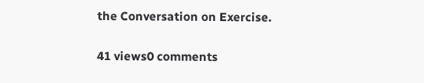the Conversation on Exercise.

41 views0 comments